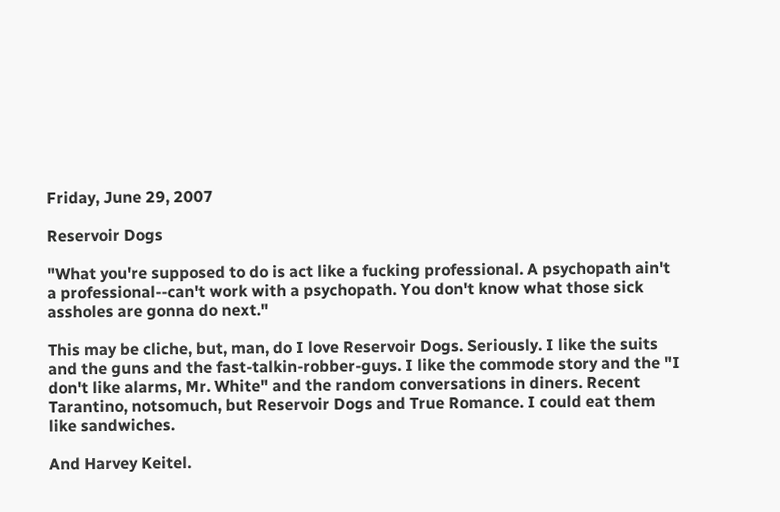Friday, June 29, 2007

Reservoir Dogs

"What you're supposed to do is act like a fucking professional. A psychopath ain't a professional--can't work with a psychopath. You don't know what those sick assholes are gonna do next."

This may be cliche, but, man, do I love Reservoir Dogs. Seriously. I like the suits and the guns and the fast-talkin-robber-guys. I like the commode story and the "I don't like alarms, Mr. White" and the random conversations in diners. Recent Tarantino, notsomuch, but Reservoir Dogs and True Romance. I could eat them like sandwiches.

And Harvey Keitel.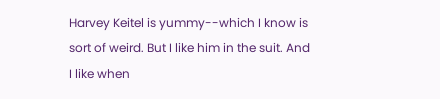Harvey Keitel is yummy--which I know is sort of weird. But I like him in the suit. And I like when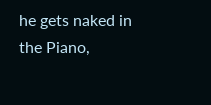he gets naked in the Piano,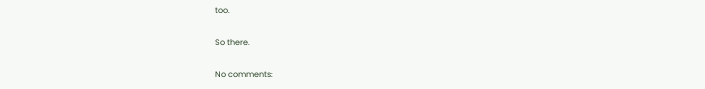too.

So there.

No comments: